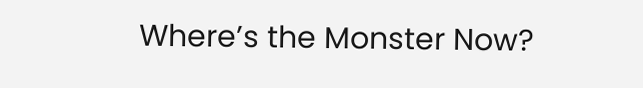Where’s the Monster Now?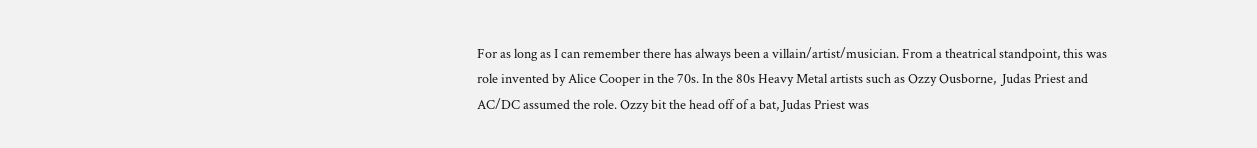For as long as I can remember there has always been a villain/artist/musician. From a theatrical standpoint, this was role invented by Alice Cooper in the 70s. In the 80s Heavy Metal artists such as Ozzy Ousborne,  Judas Priest and AC/DC assumed the role. Ozzy bit the head off of a bat, Judas Priest was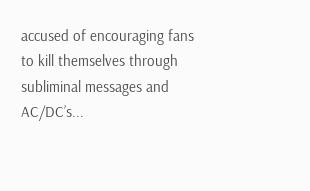accused of encouraging fans to kill themselves through subliminal messages and AC/DC’s...